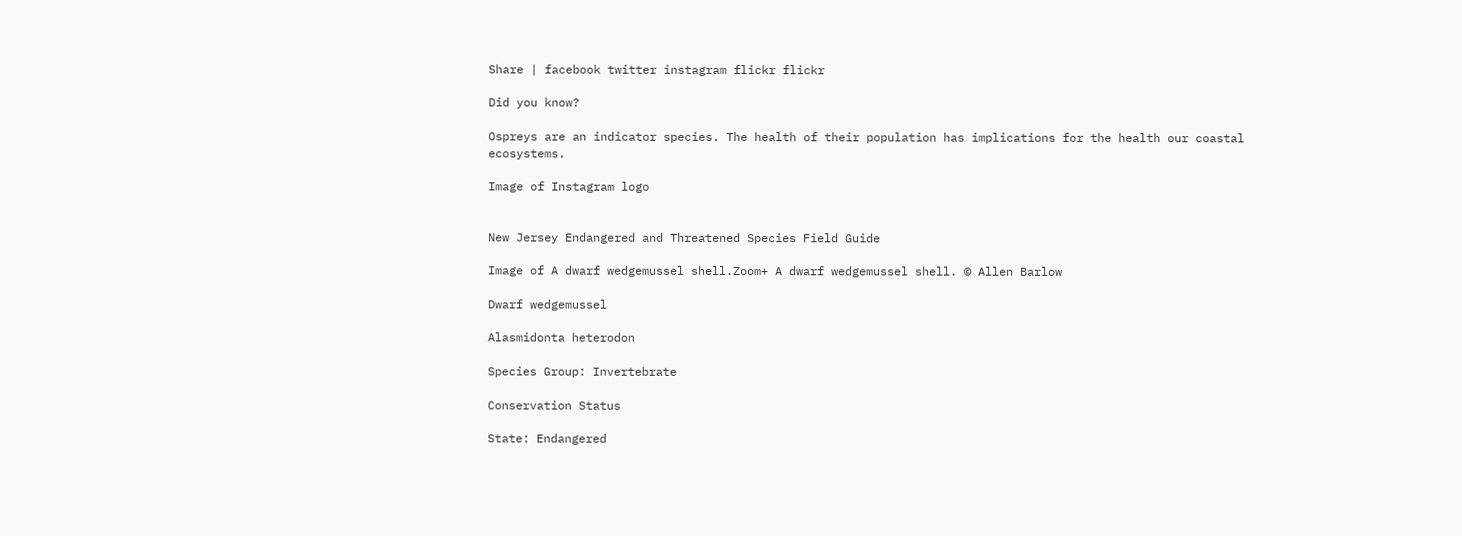Share | facebook twitter instagram flickr flickr

Did you know?

Ospreys are an indicator species. The health of their population has implications for the health our coastal ecosystems.

Image of Instagram logo


New Jersey Endangered and Threatened Species Field Guide

Image of A dwarf wedgemussel shell.Zoom+ A dwarf wedgemussel shell. © Allen Barlow

Dwarf wedgemussel

Alasmidonta heterodon

Species Group: Invertebrate

Conservation Status

State: Endangered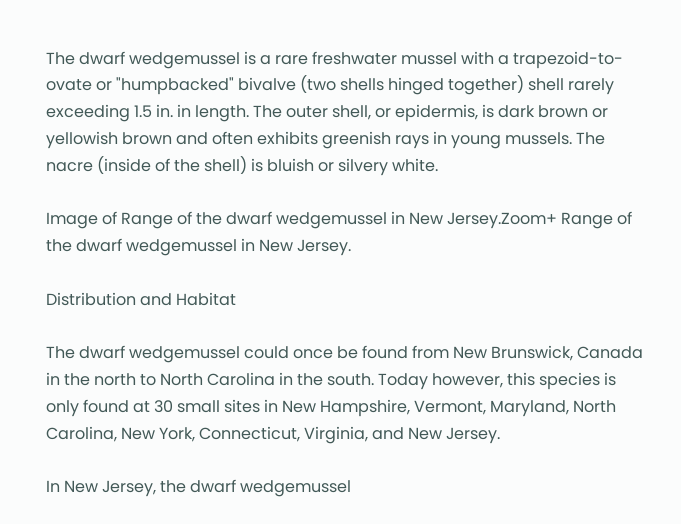The dwarf wedgemussel is a rare freshwater mussel with a trapezoid-to-ovate or "humpbacked" bivalve (two shells hinged together) shell rarely exceeding 1.5 in. in length. The outer shell, or epidermis, is dark brown or yellowish brown and often exhibits greenish rays in young mussels. The nacre (inside of the shell) is bluish or silvery white.

Image of Range of the dwarf wedgemussel in New Jersey.Zoom+ Range of the dwarf wedgemussel in New Jersey.

Distribution and Habitat

The dwarf wedgemussel could once be found from New Brunswick, Canada in the north to North Carolina in the south. Today however, this species is only found at 30 small sites in New Hampshire, Vermont, Maryland, North Carolina, New York, Connecticut, Virginia, and New Jersey.

In New Jersey, the dwarf wedgemussel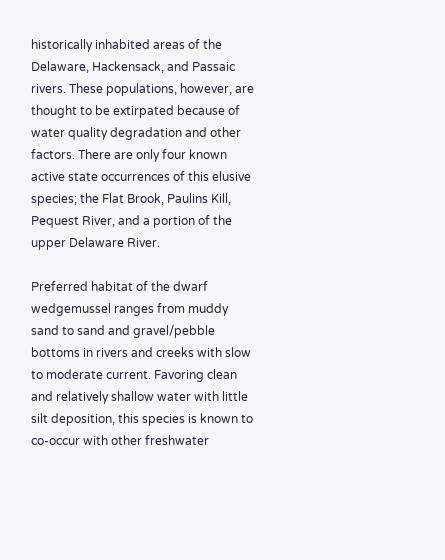historically inhabited areas of the Delaware, Hackensack, and Passaic rivers. These populations, however, are thought to be extirpated because of water quality degradation and other factors. There are only four known active state occurrences of this elusive species; the Flat Brook, Paulins Kill, Pequest River, and a portion of the upper Delaware River.

Preferred habitat of the dwarf wedgemussel ranges from muddy sand to sand and gravel/pebble bottoms in rivers and creeks with slow to moderate current. Favoring clean and relatively shallow water with little silt deposition, this species is known to co-occur with other freshwater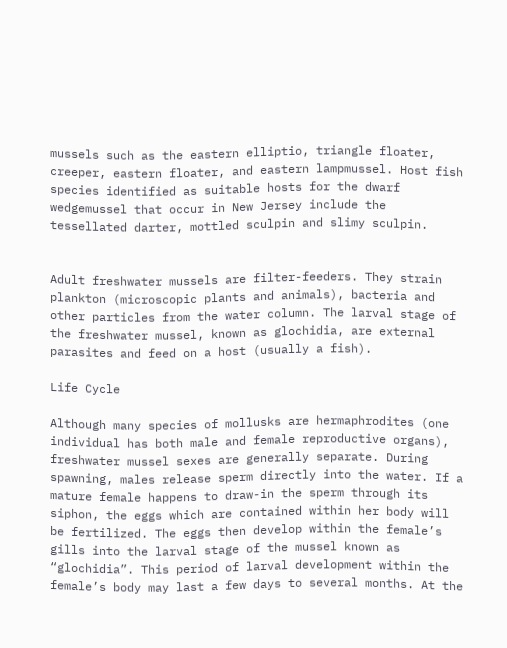mussels such as the eastern elliptio, triangle floater, creeper, eastern floater, and eastern lampmussel. Host fish species identified as suitable hosts for the dwarf wedgemussel that occur in New Jersey include the tessellated darter, mottled sculpin and slimy sculpin.


Adult freshwater mussels are filter-feeders. They strain plankton (microscopic plants and animals), bacteria and other particles from the water column. The larval stage of the freshwater mussel, known as glochidia, are external parasites and feed on a host (usually a fish).

Life Cycle

Although many species of mollusks are hermaphrodites (one individual has both male and female reproductive organs), freshwater mussel sexes are generally separate. During spawning, males release sperm directly into the water. If a mature female happens to draw-in the sperm through its siphon, the eggs which are contained within her body will be fertilized. The eggs then develop within the female’s gills into the larval stage of the mussel known as “glochidia”. This period of larval development within the female’s body may last a few days to several months. At the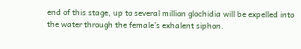end of this stage, up to several million glochidia will be expelled into the water through the female’s exhalent siphon.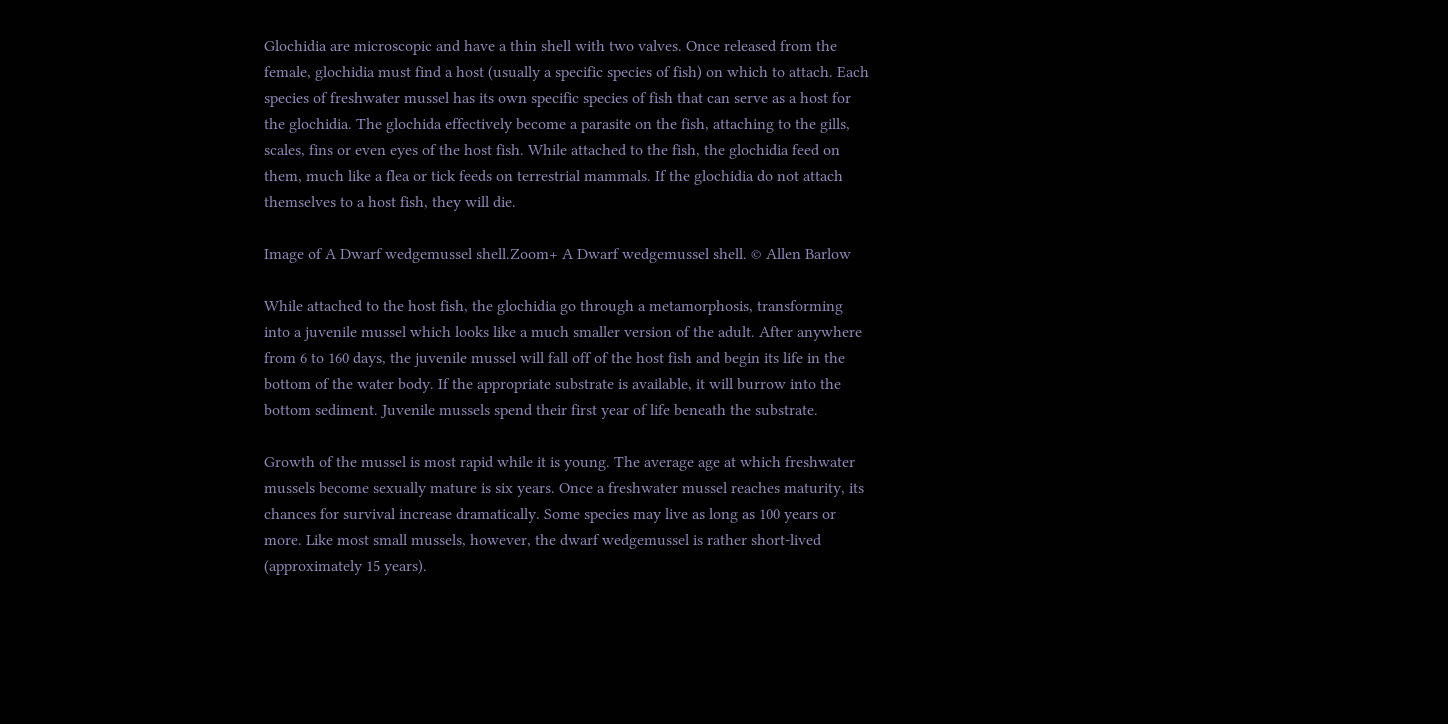Glochidia are microscopic and have a thin shell with two valves. Once released from the female, glochidia must find a host (usually a specific species of fish) on which to attach. Each species of freshwater mussel has its own specific species of fish that can serve as a host for the glochidia. The glochida effectively become a parasite on the fish, attaching to the gills, scales, fins or even eyes of the host fish. While attached to the fish, the glochidia feed on them, much like a flea or tick feeds on terrestrial mammals. If the glochidia do not attach themselves to a host fish, they will die.

Image of A Dwarf wedgemussel shell.Zoom+ A Dwarf wedgemussel shell. © Allen Barlow

While attached to the host fish, the glochidia go through a metamorphosis, transforming into a juvenile mussel which looks like a much smaller version of the adult. After anywhere from 6 to 160 days, the juvenile mussel will fall off of the host fish and begin its life in the bottom of the water body. If the appropriate substrate is available, it will burrow into the bottom sediment. Juvenile mussels spend their first year of life beneath the substrate.

Growth of the mussel is most rapid while it is young. The average age at which freshwater mussels become sexually mature is six years. Once a freshwater mussel reaches maturity, its chances for survival increase dramatically. Some species may live as long as 100 years or more. Like most small mussels, however, the dwarf wedgemussel is rather short-lived (approximately 15 years).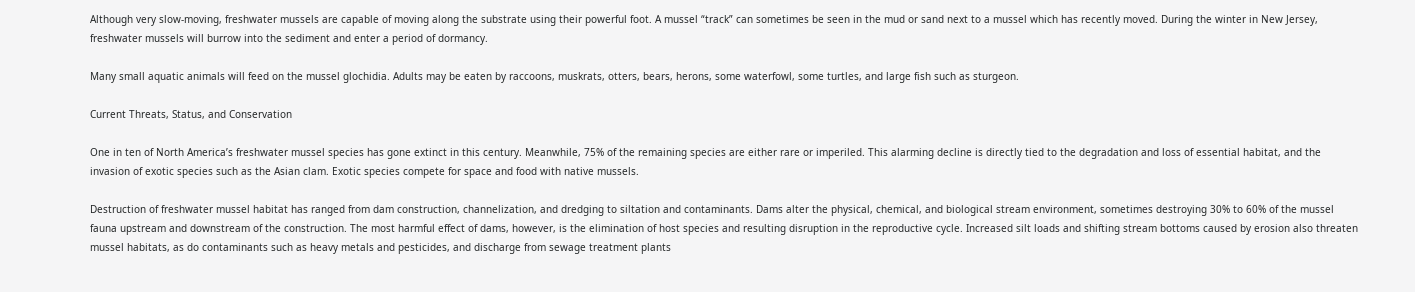Although very slow-moving, freshwater mussels are capable of moving along the substrate using their powerful foot. A mussel “track” can sometimes be seen in the mud or sand next to a mussel which has recently moved. During the winter in New Jersey, freshwater mussels will burrow into the sediment and enter a period of dormancy.

Many small aquatic animals will feed on the mussel glochidia. Adults may be eaten by raccoons, muskrats, otters, bears, herons, some waterfowl, some turtles, and large fish such as sturgeon.

Current Threats, Status, and Conservation

One in ten of North America’s freshwater mussel species has gone extinct in this century. Meanwhile, 75% of the remaining species are either rare or imperiled. This alarming decline is directly tied to the degradation and loss of essential habitat, and the invasion of exotic species such as the Asian clam. Exotic species compete for space and food with native mussels.

Destruction of freshwater mussel habitat has ranged from dam construction, channelization, and dredging to siltation and contaminants. Dams alter the physical, chemical, and biological stream environment, sometimes destroying 30% to 60% of the mussel fauna upstream and downstream of the construction. The most harmful effect of dams, however, is the elimination of host species and resulting disruption in the reproductive cycle. Increased silt loads and shifting stream bottoms caused by erosion also threaten mussel habitats, as do contaminants such as heavy metals and pesticides, and discharge from sewage treatment plants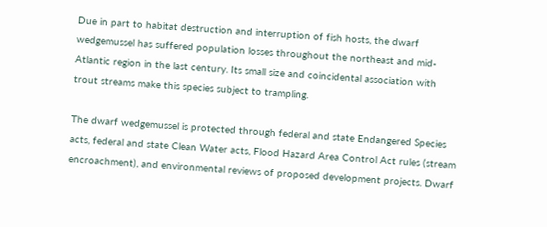Due in part to habitat destruction and interruption of fish hosts, the dwarf wedgemussel has suffered population losses throughout the northeast and mid-Atlantic region in the last century. Its small size and coincidental association with trout streams make this species subject to trampling.

The dwarf wedgemussel is protected through federal and state Endangered Species acts, federal and state Clean Water acts, Flood Hazard Area Control Act rules (stream encroachment), and environmental reviews of proposed development projects. Dwarf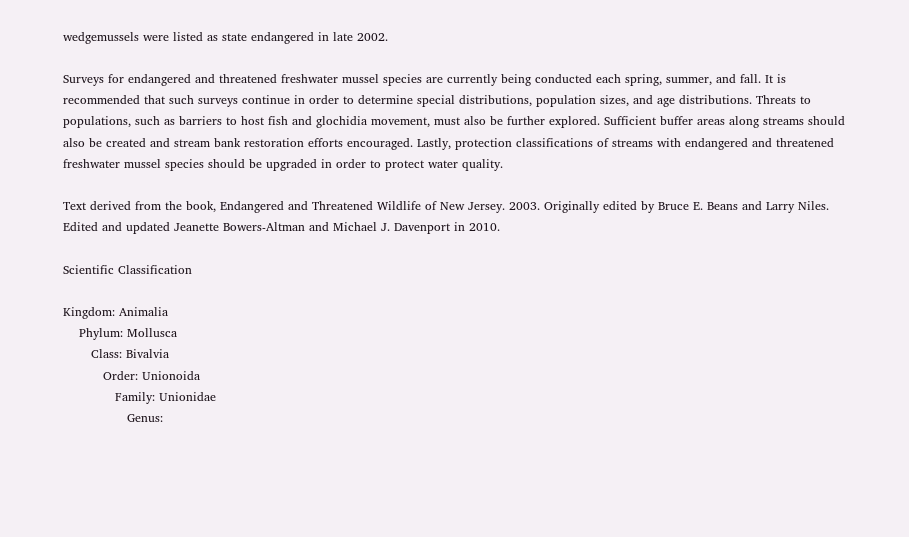wedgemussels were listed as state endangered in late 2002.

Surveys for endangered and threatened freshwater mussel species are currently being conducted each spring, summer, and fall. It is recommended that such surveys continue in order to determine special distributions, population sizes, and age distributions. Threats to populations, such as barriers to host fish and glochidia movement, must also be further explored. Sufficient buffer areas along streams should also be created and stream bank restoration efforts encouraged. Lastly, protection classifications of streams with endangered and threatened freshwater mussel species should be upgraded in order to protect water quality.

Text derived from the book, Endangered and Threatened Wildlife of New Jersey. 2003. Originally edited by Bruce E. Beans and Larry Niles. Edited and updated Jeanette Bowers-Altman and Michael J. Davenport in 2010.

Scientific Classification

Kingdom: Animalia
    Phylum: Mollusca
       Class: Bivalvia
          Order: Unionoida
             Family: Unionidae
                Genus: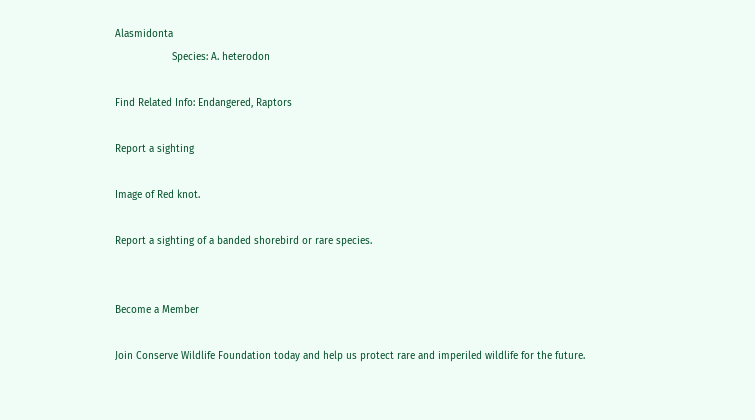Alasmidonta
                   Species: A. heterodon

Find Related Info: Endangered, Raptors

Report a sighting

Image of Red knot.

Report a sighting of a banded shorebird or rare species.


Become a Member

Join Conserve Wildlife Foundation today and help us protect rare and imperiled wildlife for the future.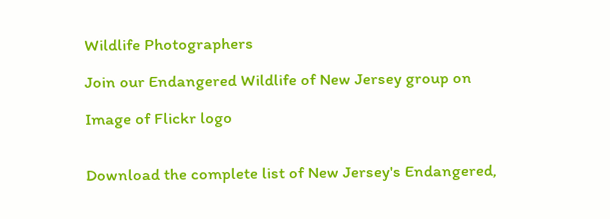Wildlife Photographers

Join our Endangered Wildlife of New Jersey group on

Image of Flickr logo


Download the complete list of New Jersey's Endangered,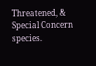Threatened, & Special Concern species.